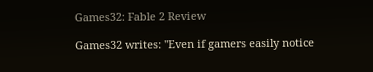Games32: Fable 2 Review

Games32 writes: "Even if gamers easily notice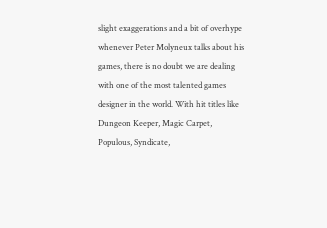slight exaggerations and a bit of overhype whenever Peter Molyneux talks about his games, there is no doubt we are dealing with one of the most talented games designer in the world. With hit titles like Dungeon Keeper, Magic Carpet, Populous, Syndicate,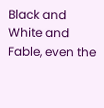Black and White and Fable, even the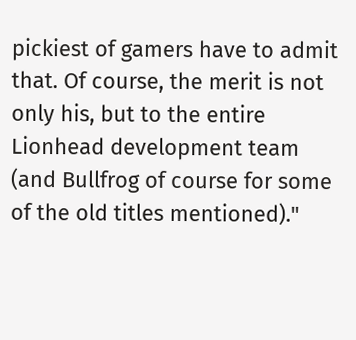pickiest of gamers have to admit that. Of course, the merit is not only his, but to the entire Lionhead development team (and Bullfrog of course for some of the old titles mentioned)."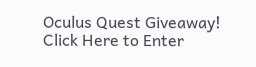Oculus Quest Giveaway! Click Here to Enter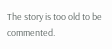The story is too old to be commented.